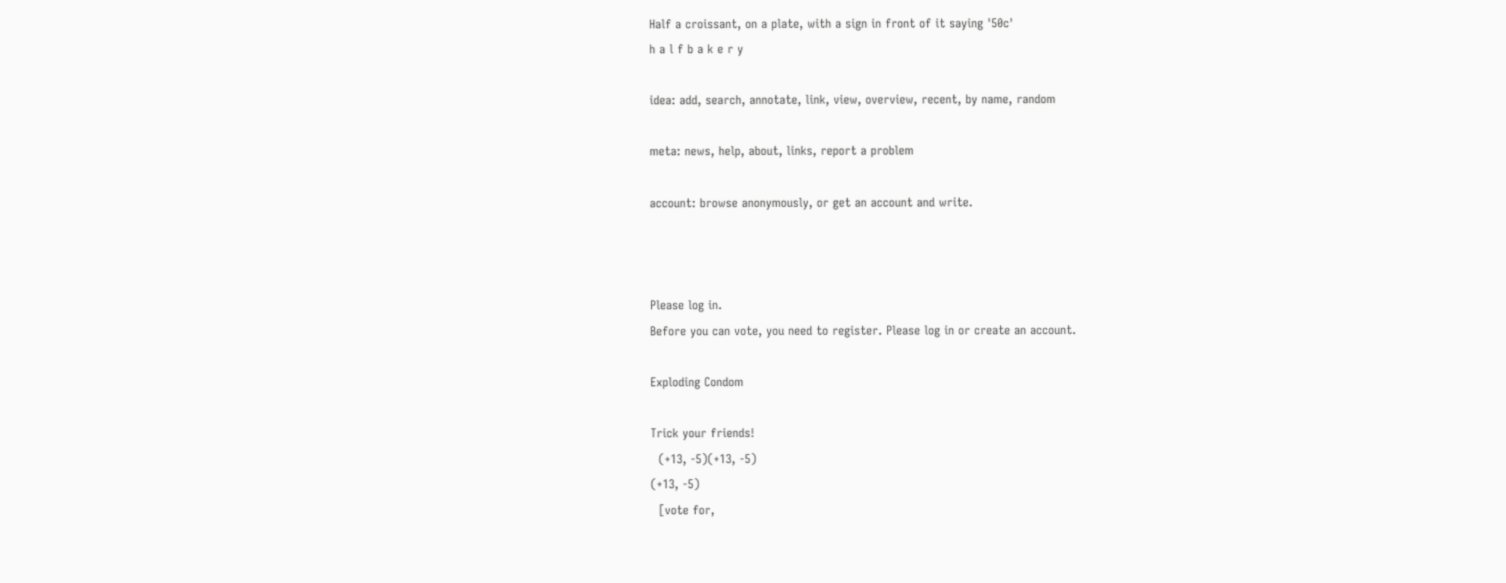Half a croissant, on a plate, with a sign in front of it saying '50c'
h a l f b a k e r y

idea: add, search, annotate, link, view, overview, recent, by name, random

meta: news, help, about, links, report a problem

account: browse anonymously, or get an account and write.



Please log in.
Before you can vote, you need to register. Please log in or create an account.

Exploding Condom

Trick your friends!
  (+13, -5)(+13, -5)
(+13, -5)
  [vote for,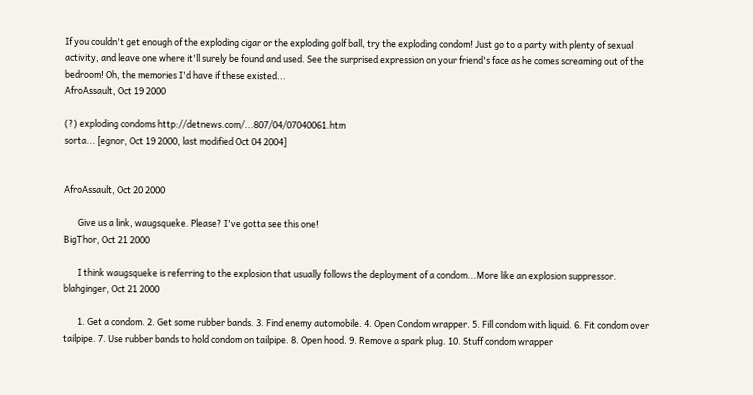If you couldn't get enough of the exploding cigar or the exploding golf ball, try the exploding condom! Just go to a party with plenty of sexual activity, and leave one where it'll surely be found and used. See the surprised expression on your friend's face as he comes screaming out of the bedroom! Oh, the memories I'd have if these existed...
AfroAssault, Oct 19 2000

(?) exploding condoms http://detnews.com/...807/04/07040061.htm
sorta... [egnor, Oct 19 2000, last modified Oct 04 2004]


AfroAssault, Oct 20 2000

       Give us a link, waugsqueke. Please? I've gotta see this one!
BigThor, Oct 21 2000

       I think waugsqueke is referring to the explosion that usually follows the deployment of a condom...More like an explosion suppressor.
blahginger, Oct 21 2000

       1. Get a condom. 2. Get some rubber bands. 3. Find enemy automobile. 4. Open Condom wrapper. 5. Fill condom with liquid. 6. Fit condom over tailpipe. 7. Use rubber bands to hold condom on tailpipe. 8. Open hood. 9. Remove a spark plug. 10. Stuff condom wrapper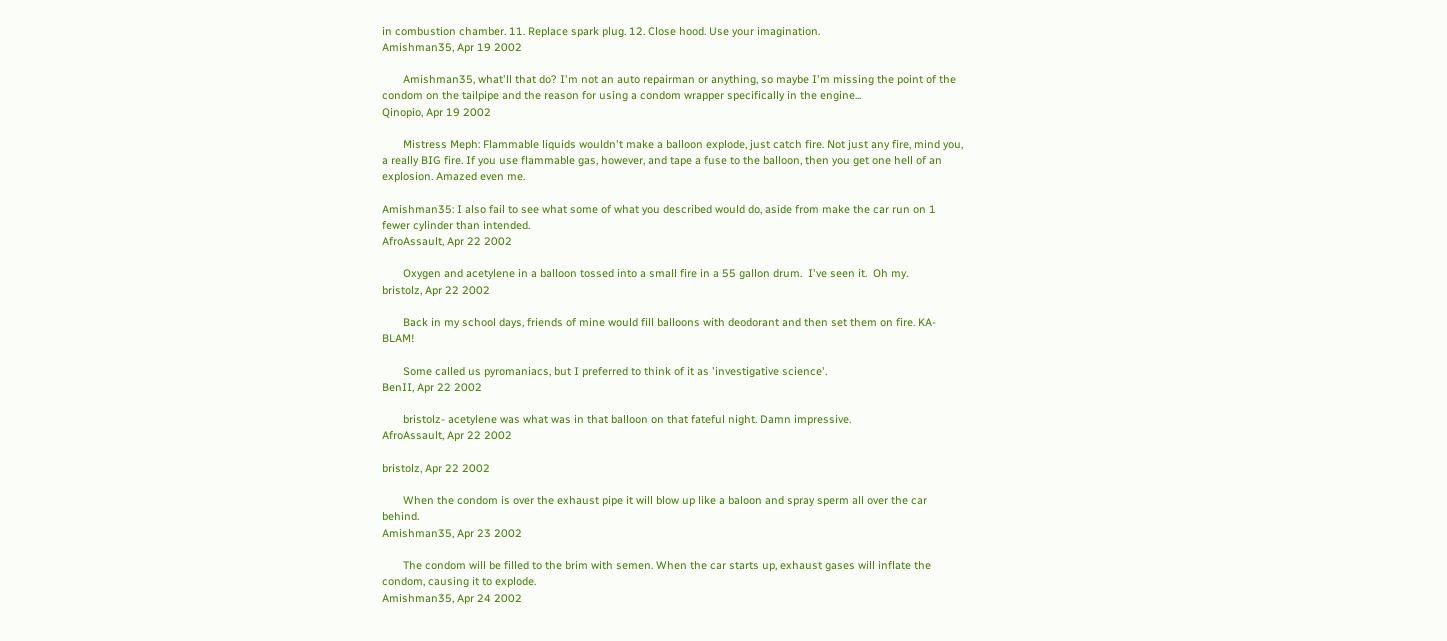in combustion chamber. 11. Replace spark plug. 12. Close hood. Use your imagination.
Amishman35, Apr 19 2002

       Amishman35, what'll that do? I'm not an auto repairman or anything, so maybe I'm missing the point of the condom on the tailpipe and the reason for using a condom wrapper specifically in the engine...
Qinopio, Apr 19 2002

       Mistress Meph: Flammable liquids wouldn't make a balloon explode, just catch fire. Not just any fire, mind you, a really BIG fire. If you use flammable gas, however, and tape a fuse to the balloon, then you get one hell of an explosion. Amazed even me.

Amishman35: I also fail to see what some of what you described would do, aside from make the car run on 1 fewer cylinder than intended.
AfroAssault, Apr 22 2002

       Oxygen and acetylene in a balloon tossed into a small fire in a 55 gallon drum.  I've seen it.  Oh my.
bristolz, Apr 22 2002

       Back in my school days, friends of mine would fill balloons with deodorant and then set them on fire. KA-BLAM!

       Some called us pyromaniacs, but I preferred to think of it as 'investigative science'.
BenII, Apr 22 2002

       bristolz- acetylene was what was in that balloon on that fateful night. Damn impressive.
AfroAssault, Apr 22 2002

bristolz, Apr 22 2002

       When the condom is over the exhaust pipe it will blow up like a baloon and spray sperm all over the car behind.
Amishman35, Apr 23 2002

       The condom will be filled to the brim with semen. When the car starts up, exhaust gases will inflate the condom, causing it to explode.
Amishman35, Apr 24 2002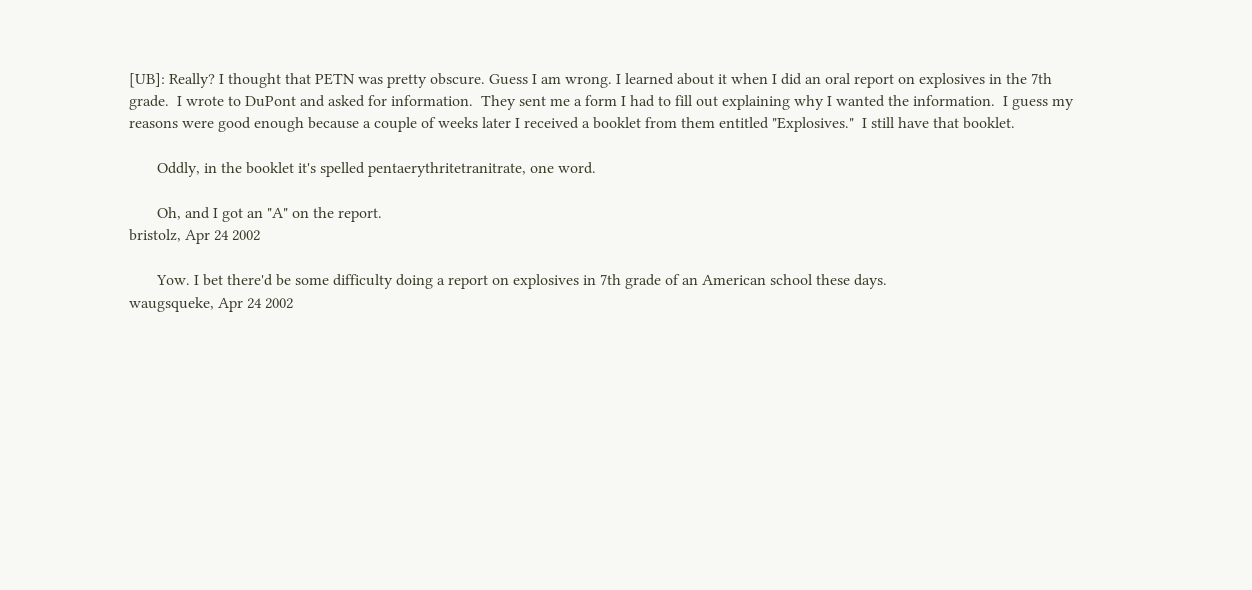[UB]: Really? I thought that PETN was pretty obscure. Guess I am wrong. I learned about it when I did an oral report on explosives in the 7th grade.  I wrote to DuPont and asked for information.  They sent me a form I had to fill out explaining why I wanted the information.  I guess my reasons were good enough because a couple of weeks later I received a booklet from them entitled "Explosives."  I still have that booklet.

       Oddly, in the booklet it's spelled pentaerythritetranitrate, one word.

       Oh, and I got an "A" on the report.
bristolz, Apr 24 2002

       Yow. I bet there'd be some difficulty doing a report on explosives in 7th grade of an American school these days.
waugsqueke, Apr 24 2002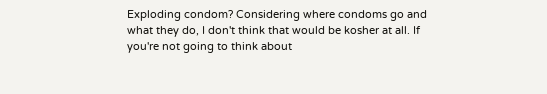Exploding condom? Considering where condoms go and what they do, I don't think that would be kosher at all. If you're not going to think about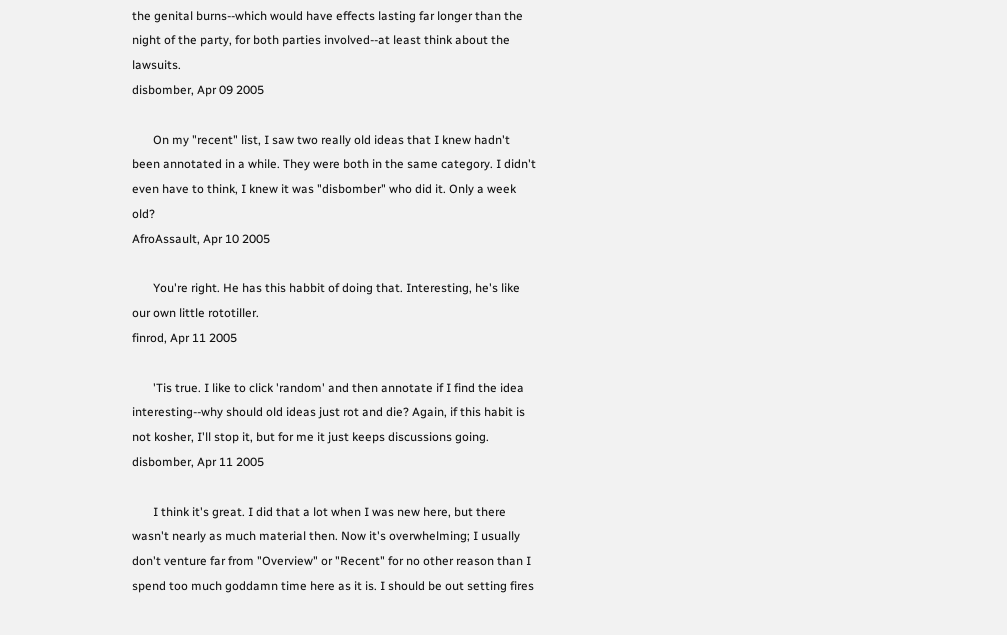the genital burns--which would have effects lasting far longer than the night of the party, for both parties involved--at least think about the lawsuits.
disbomber, Apr 09 2005

       On my "recent" list, I saw two really old ideas that I knew hadn't been annotated in a while. They were both in the same category. I didn't even have to think, I knew it was "disbomber" who did it. Only a week old?
AfroAssault, Apr 10 2005

       You're right. He has this habbit of doing that. Interesting, he's like our own little rototiller.
finrod, Apr 11 2005

       'Tis true. I like to click 'random' and then annotate if I find the idea interesting--why should old ideas just rot and die? Again, if this habit is not kosher, I'll stop it, but for me it just keeps discussions going.
disbomber, Apr 11 2005

       I think it's great. I did that a lot when I was new here, but there wasn't nearly as much material then. Now it's overwhelming; I usually don't venture far from "Overview" or "Recent" for no other reason than I spend too much goddamn time here as it is. I should be out setting fires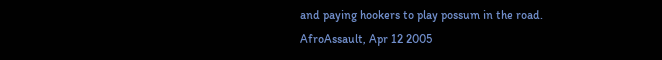and paying hookers to play possum in the road.
AfroAssault, Apr 12 2005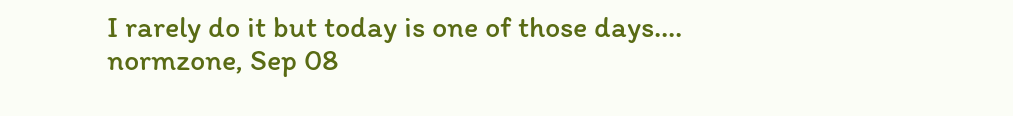I rarely do it but today is one of those days....
normzone, Sep 08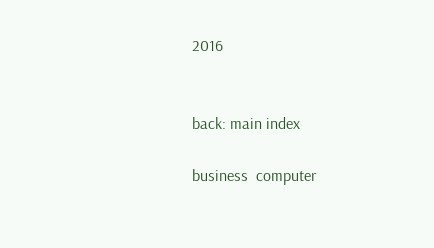2016


back: main index

business  computer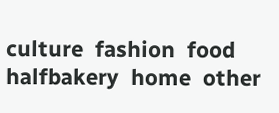culture  fashion  food  halfbakery  home  other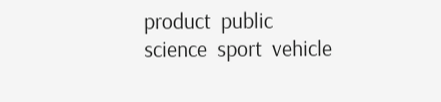product  public  science  sport  vehicle